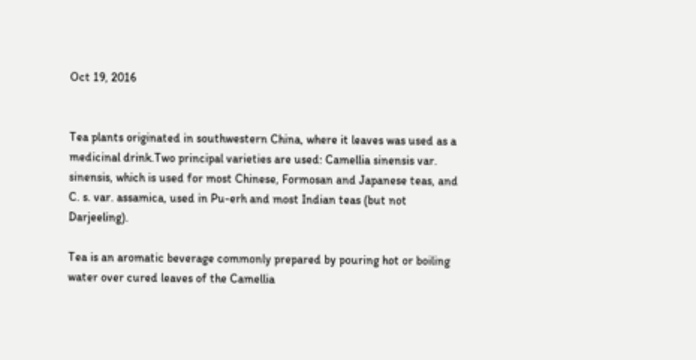Oct 19, 2016


Tea plants originated in southwestern China, where it leaves was used as a medicinal drink.Two principal varieties are used: Camellia sinensis var. sinensis, which is used for most Chinese, Formosan and Japanese teas, and C. s. var. assamica, used in Pu-erh and most Indian teas (but not Darjeeling).

Tea is an aromatic beverage commonly prepared by pouring hot or boiling water over cured leaves of the Camellia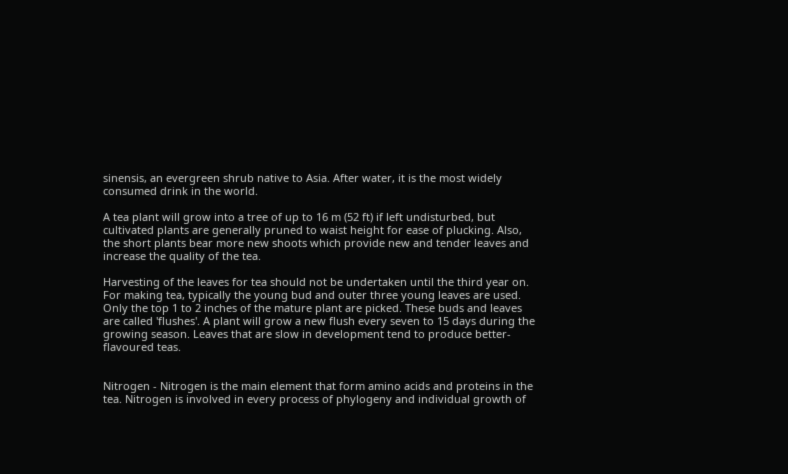sinensis, an evergreen shrub native to Asia. After water, it is the most widely consumed drink in the world.

A tea plant will grow into a tree of up to 16 m (52 ft) if left undisturbed, but cultivated plants are generally pruned to waist height for ease of plucking. Also, the short plants bear more new shoots which provide new and tender leaves and increase the quality of the tea.

Harvesting of the leaves for tea should not be undertaken until the third year on. For making tea, typically the young bud and outer three young leaves are used. Only the top 1 to 2 inches of the mature plant are picked. These buds and leaves are called 'flushes'. A plant will grow a new flush every seven to 15 days during the growing season. Leaves that are slow in development tend to produce better-flavoured teas.


Nitrogen - Nitrogen is the main element that form amino acids and proteins in the tea. Nitrogen is involved in every process of phylogeny and individual growth of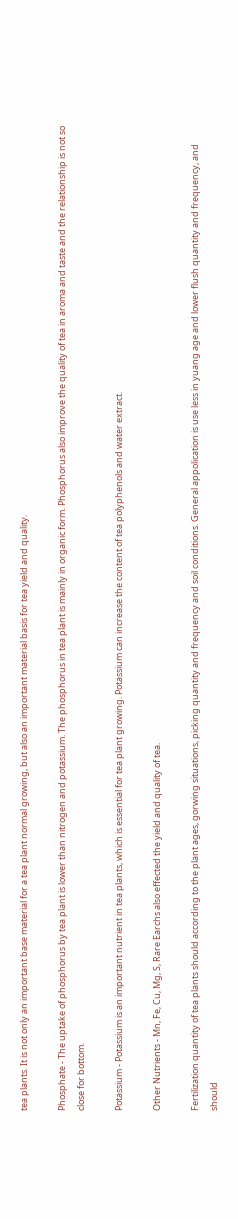tea plants. It is not only an important base material for a tea plant normal growing, but also an important material basis for tea yield and quality.

Phosphate - The uptake of phosphorus by tea plant is lower than nitrogen and potassium. The phosphorus in tea plant is mainly in organic form. Phosphorus also improve the quality of tea in aroma and taste and the relationship is not so close for bottom.

Potassium - Potassium is an important nutrient in tea plants, which is essential for tea plant growing. Potassium can increase the content of tea polyphenols and water extract.

Other Nutrients - Mn, Fe, Cu, Mg, S, Rare Earchs also effected the yield and quality of tea.

Fertilization quantity of tea plants should according to the plant ages, gorwing situations, picking quantity and frequency and soil conditions. General appolication is use less in yuang age and lower flush quantity and frequency, and should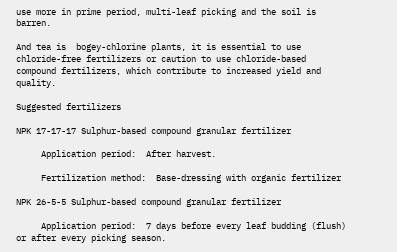use more in prime period, multi-leaf picking and the soil is barren.

And tea is  bogey-chlorine plants, it is essential to use chloride-free fertilizers or caution to use chloride-based compound fertilizers, which contribute to increased yield and quality.

Suggested fertilizers

NPK 17-17-17 Sulphur-based compound granular fertilizer

     Application period:  After harvest.

     Fertilization method:  Base-dressing with organic fertilizer

NPK 26-5-5 Sulphur-based compound granular fertilizer

     Application period:  7 days before every leaf budding (flush) or after every picking season.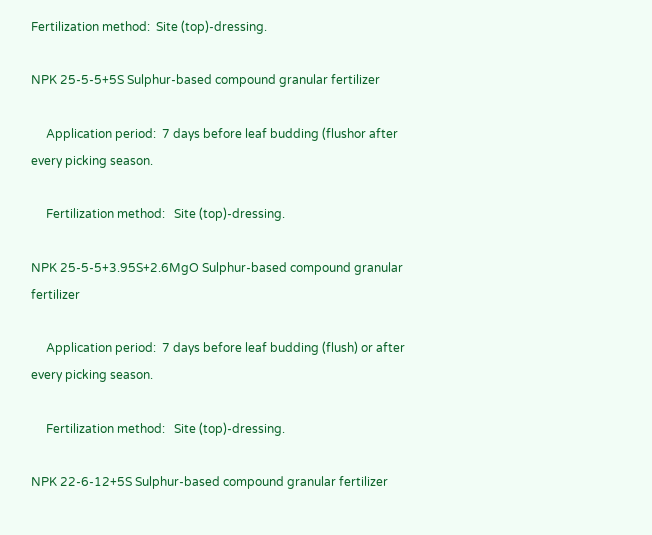Fertilization method:  Site (top)-dressing.

NPK 25-5-5+5S Sulphur-based compound granular fertilizer

     Application period:  7 days before leaf budding (flushor after every picking season.

     Fertilization method:   Site (top)-dressing.

NPK 25-5-5+3.95S+2.6MgO Sulphur-based compound granular fertilizer

     Application period:  7 days before leaf budding (flush) or after every picking season.

     Fertilization method:   Site (top)-dressing.

NPK 22-6-12+5S Sulphur-based compound granular fertilizer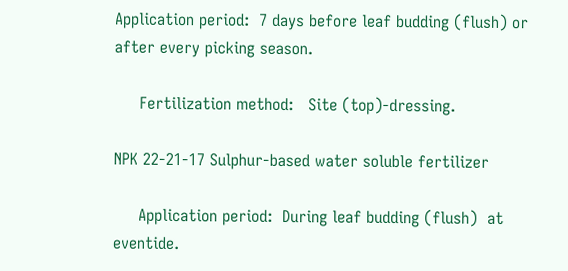Application period:  7 days before leaf budding (flush) or after every picking season.

     Fertilization method:   Site (top)-dressing.

NPK 22-21-17 Sulphur-based water soluble fertilizer

     Application period:  During leaf budding (flush)  at eventide.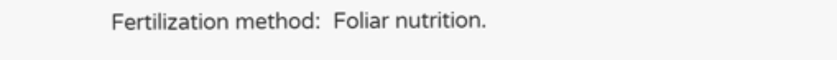Fertilization method:  Foliar nutrition.